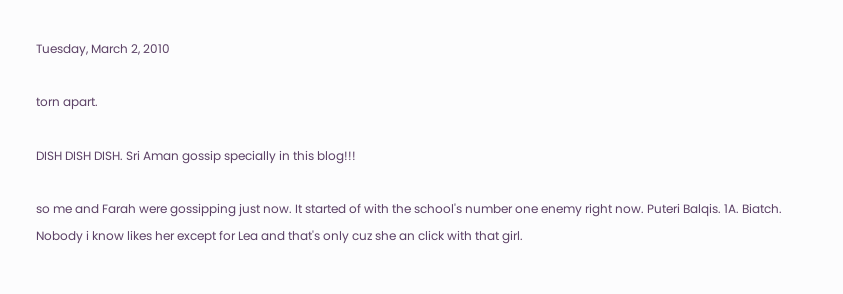Tuesday, March 2, 2010

torn apart.

DISH DISH DISH. Sri Aman gossip specially in this blog!!!

so me and Farah were gossipping just now. It started of with the school's number one enemy right now. Puteri Balqis. 1A. Biatch. Nobody i know likes her except for Lea and that's only cuz she an click with that girl.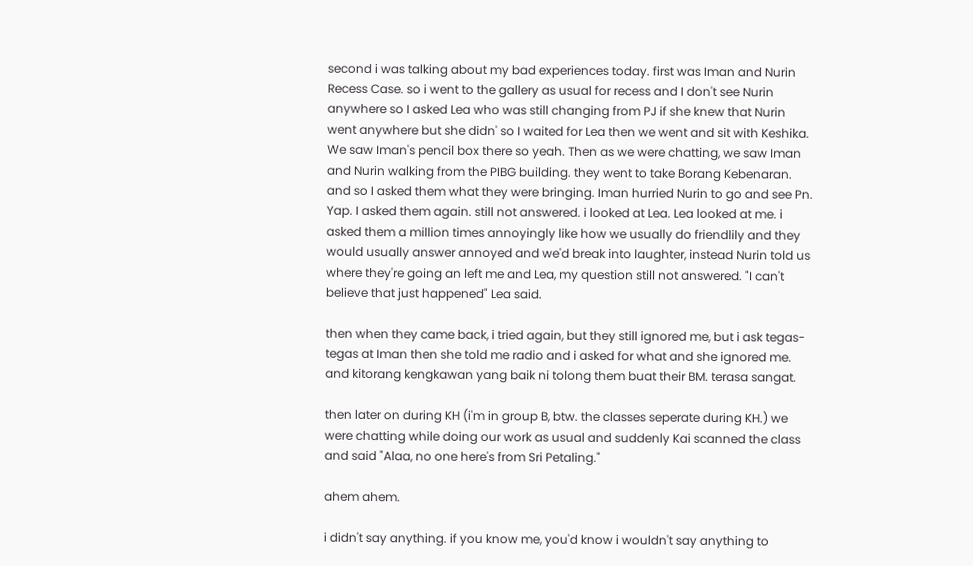second i was talking about my bad experiences today. first was Iman and Nurin Recess Case. so i went to the gallery as usual for recess and I don't see Nurin anywhere so I asked Lea who was still changing from PJ if she knew that Nurin went anywhere but she didn' so I waited for Lea then we went and sit with Keshika. We saw Iman's pencil box there so yeah. Then as we were chatting, we saw Iman and Nurin walking from the PIBG building. they went to take Borang Kebenaran. and so I asked them what they were bringing. Iman hurried Nurin to go and see Pn. Yap. I asked them again. still not answered. i looked at Lea. Lea looked at me. i asked them a million times annoyingly like how we usually do friendlily and they would usually answer annoyed and we'd break into laughter, instead Nurin told us where they're going an left me and Lea, my question still not answered. "I can't believe that just happened" Lea said.

then when they came back, i tried again, but they still ignored me, but i ask tegas-tegas at Iman then she told me radio and i asked for what and she ignored me. and kitorang kengkawan yang baik ni tolong them buat their BM. terasa sangat.

then later on during KH (i'm in group B, btw. the classes seperate during KH.) we were chatting while doing our work as usual and suddenly Kai scanned the class and said "Alaa, no one here's from Sri Petaling."

ahem ahem.

i didn't say anything. if you know me, you'd know i wouldn't say anything to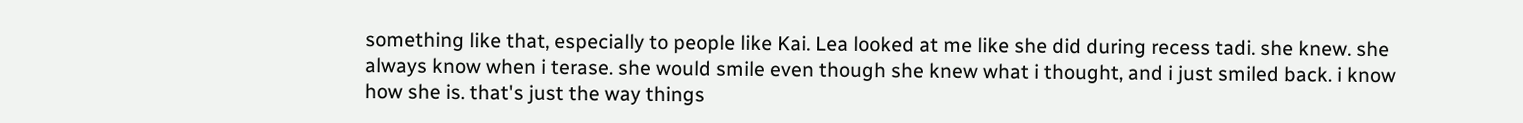something like that, especially to people like Kai. Lea looked at me like she did during recess tadi. she knew. she always know when i terase. she would smile even though she knew what i thought, and i just smiled back. i know how she is. that's just the way things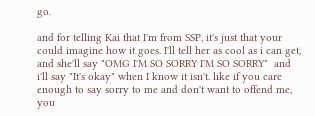go.

and for telling Kai that I'm from SSP, it's just that your could imagine how it goes. I'll tell her as cool as i can get, and she'll say "OMG I'M SO SORRY I'M SO SORRY"  and i'll say "It's okay" when I know it isn't. like if you care enough to say sorry to me and don't want to offend me, you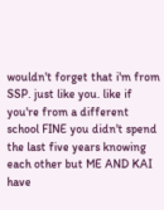wouldn't forget that i'm from SSP. just like you. like if you're from a different school FINE you didn't spend the last five years knowing each other but ME AND KAI have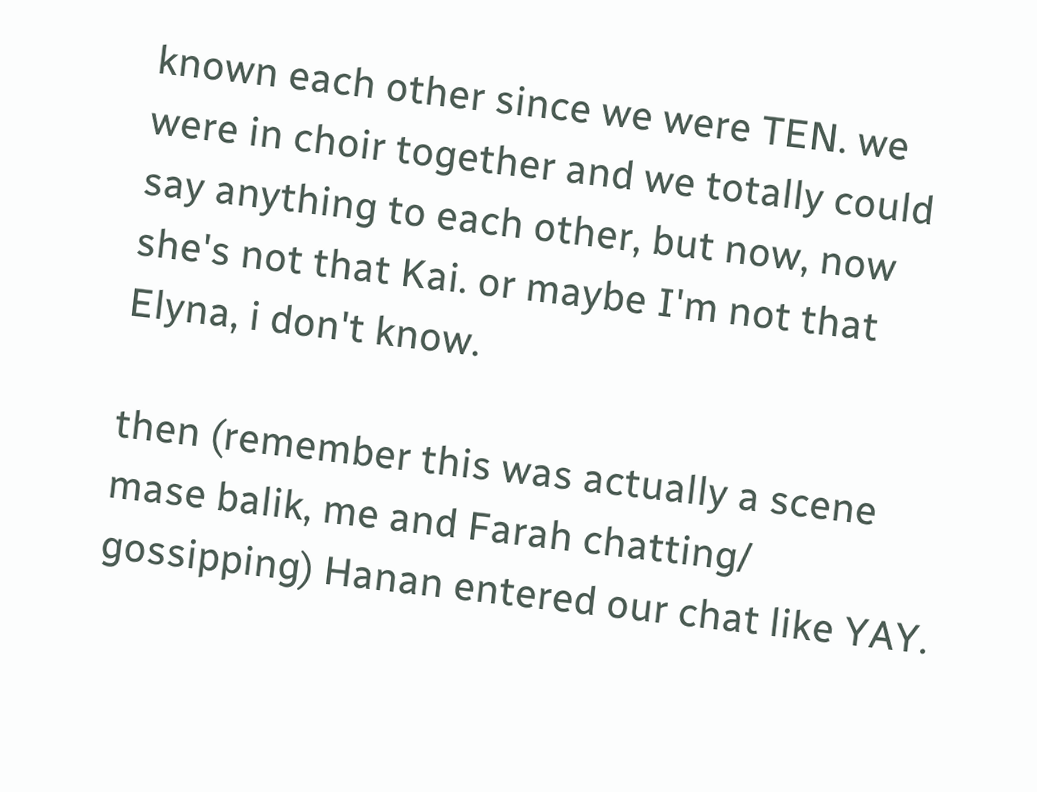known each other since we were TEN. we were in choir together and we totally could say anything to each other, but now, now she's not that Kai. or maybe I'm not that Elyna, i don't know.

then (remember this was actually a scene mase balik, me and Farah chatting/ gossipping) Hanan entered our chat like YAY.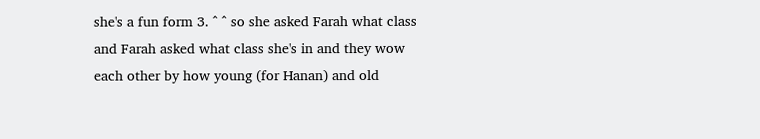she's a fun form 3. ^ ^ so she asked Farah what class and Farah asked what class she's in and they wow each other by how young (for Hanan) and old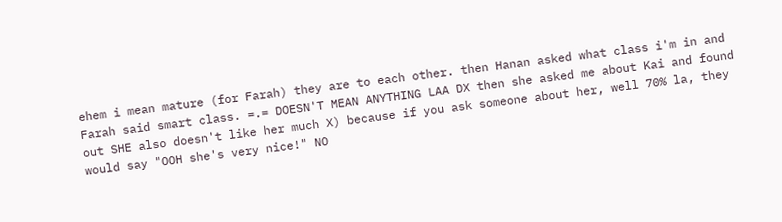ehem i mean mature (for Farah) they are to each other. then Hanan asked what class i'm in and Farah said smart class. =.= DOESN'T MEAN ANYTHING LAA DX then she asked me about Kai and found out SHE also doesn't like her much X) because if you ask someone about her, well 70% la, they would say "OOH she's very nice!" NO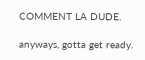COMMENT LA DUDE.

anyways, gotta get ready.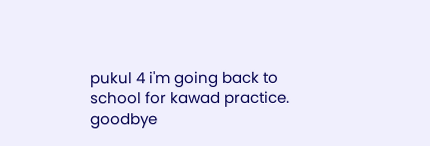pukul 4 i'm going back to school for kawad practice. goodbye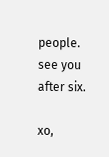people. see you after six.

xo,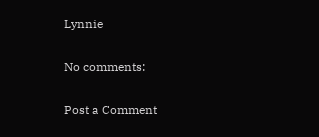Lynnie

No comments:

Post a Comment